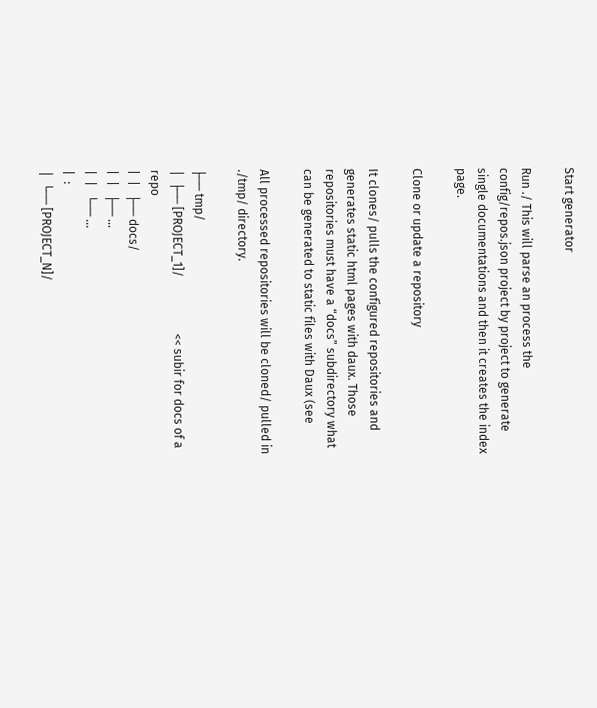Start generator

Run ./ This will parse an process the config/repos.json project by project to generate single documentations and then it creates the index page.

Clone or update a repository

It clones/ pulls the configured repositories and generates static html pages with daux. Those repositories must have a “docs” subdirectory what can be generated to static files with Daux (see

All processed repositories will be cloned/ pulled in ./tmp/ directory.

├── tmp/
│  ├── [PROJECT_1]/                   << subir for docs of a repo
|  |   ├── docs/
|  |   ├── ...
|  |   └── ...
|  :
│  └── [PROJECT_N]/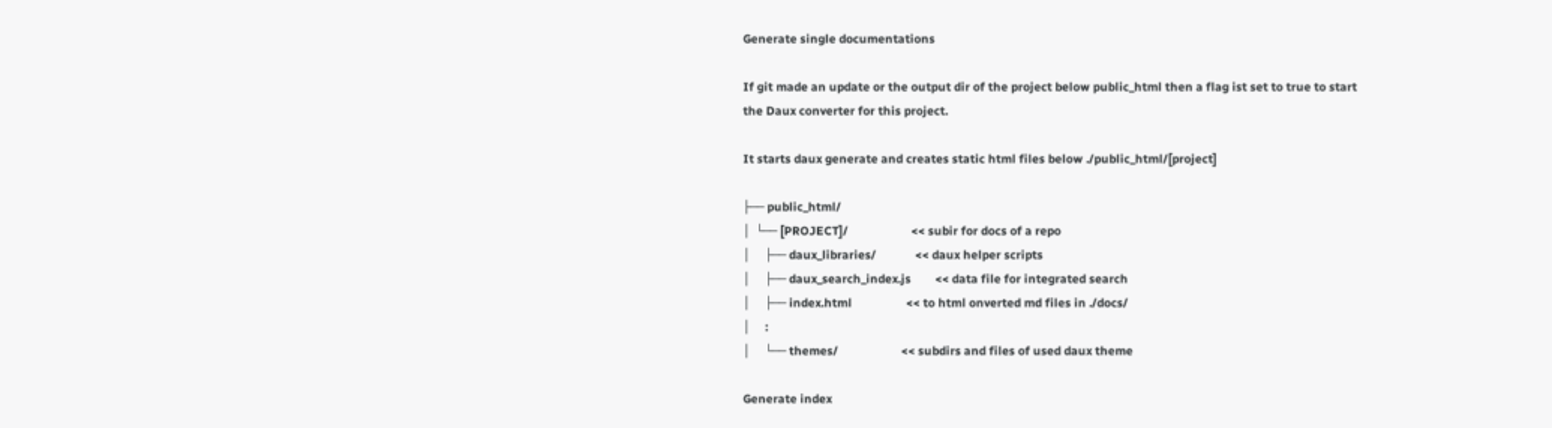Generate single documentations

If git made an update or the output dir of the project below public_html then a flag ist set to true to start the Daux converter for this project.

It starts daux generate and creates static html files below ./public_html/[project]

├── public_html/
│  └── [PROJECT]/                     << subir for docs of a repo
│     ├── daux_libraries/             << daux helper scripts
│     ├── daux_search_index.js        << data file for integrated search
│     ├── index.html                  << to html onverted md files in ./docs/
│     :
│     └── themes/                     << subdirs and files of used daux theme

Generate index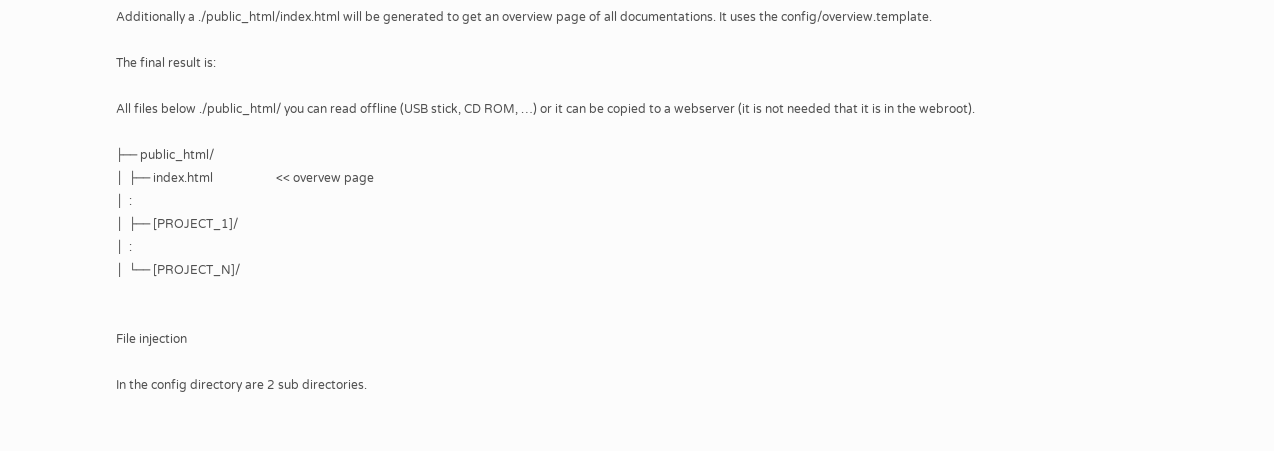Additionally a ./public_html/index.html will be generated to get an overview page of all documentations. It uses the config/overview.template.

The final result is:

All files below ./public_html/ you can read offline (USB stick, CD ROM, …) or it can be copied to a webserver (it is not needed that it is in the webroot).

├── public_html/
│  ├── index.html                     << overvew page
│  :
│  ├── [PROJECT_1]/
│  :
│  └── [PROJECT_N]/


File injection

In the config directory are 2 sub directories.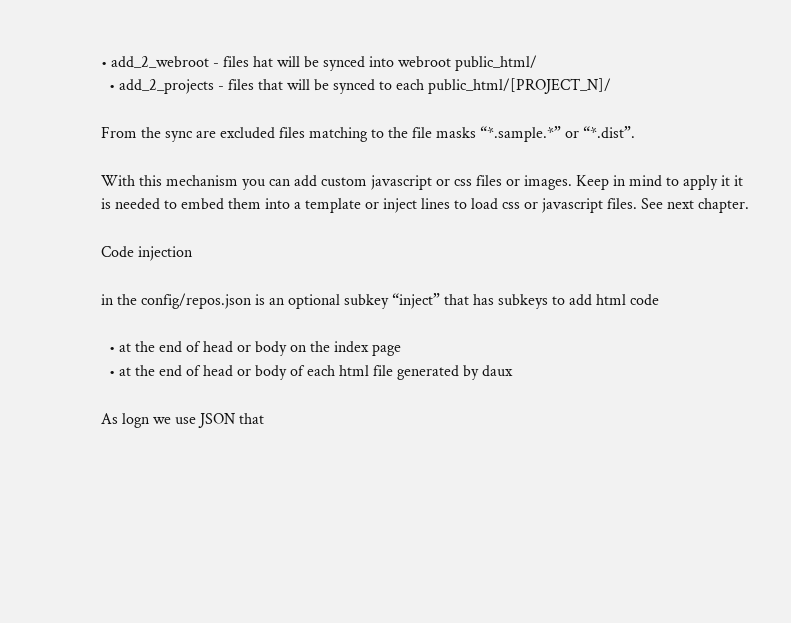• add_2_webroot - files hat will be synced into webroot public_html/
  • add_2_projects - files that will be synced to each public_html/[PROJECT_N]/

From the sync are excluded files matching to the file masks “*.sample.*” or “*.dist”.

With this mechanism you can add custom javascript or css files or images. Keep in mind to apply it it is needed to embed them into a template or inject lines to load css or javascript files. See next chapter.

Code injection

in the config/repos.json is an optional subkey “inject” that has subkeys to add html code

  • at the end of head or body on the index page
  • at the end of head or body of each html file generated by daux

As logn we use JSON that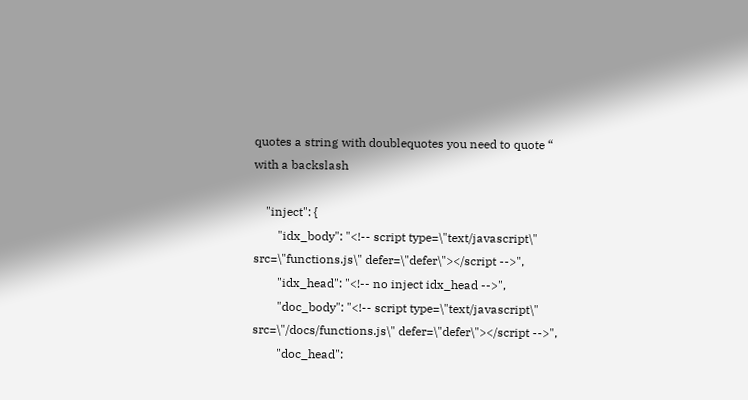quotes a string with doublequotes you need to quote “ with a backslash

    "inject": {
        "idx_body": "<!-- script type=\"text/javascript\" src=\"functions.js\" defer=\"defer\"></script -->",
        "idx_head": "<!-- no inject idx_head -->",
        "doc_body": "<!-- script type=\"text/javascript\" src=\"/docs/functions.js\" defer=\"defer\"></script -->",
        "doc_head":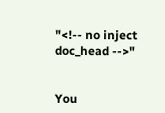"<!-- no inject doc_head -->"


You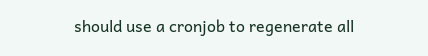should use a cronjob to regenerate all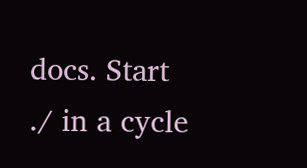docs. Start ./ in a cycle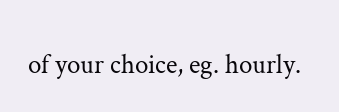of your choice, eg. hourly.